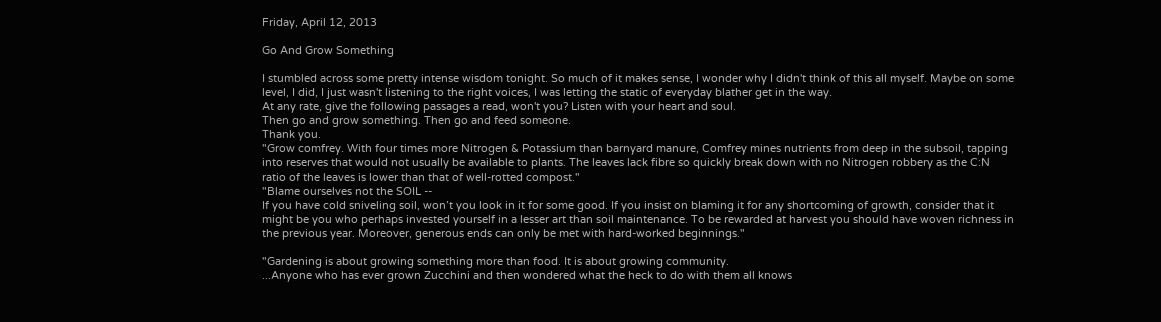Friday, April 12, 2013

Go And Grow Something

I stumbled across some pretty intense wisdom tonight. So much of it makes sense, I wonder why I didn't think of this all myself. Maybe on some level, I did, I just wasn't listening to the right voices, I was letting the static of everyday blather get in the way.
At any rate, give the following passages a read, won't you? Listen with your heart and soul.
Then go and grow something. Then go and feed someone.
Thank you.
"Grow comfrey. With four times more Nitrogen & Potassium than barnyard manure, Comfrey mines nutrients from deep in the subsoil, tapping into reserves that would not usually be available to plants. The leaves lack fibre so quickly break down with no Nitrogen robbery as the C:N ratio of the leaves is lower than that of well-rotted compost."
"Blame ourselves not the SOIL --
If you have cold sniveling soil, won’t you look in it for some good. If you insist on blaming it for any shortcoming of growth, consider that it might be you who perhaps invested yourself in a lesser art than soil maintenance. To be rewarded at harvest you should have woven richness in the previous year. Moreover, generous ends can only be met with hard-worked beginnings."

"Gardening is about growing something more than food. It is about growing community.
...Anyone who has ever grown Zucchini and then wondered what the heck to do with them all knows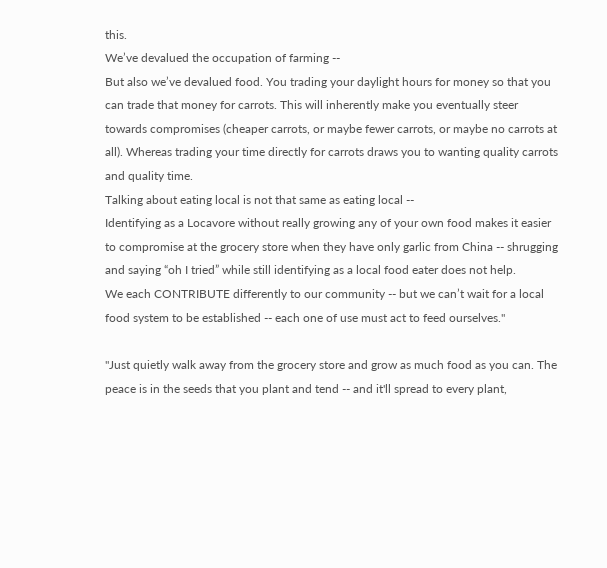this.
We’ve devalued the occupation of farming --
But also we’ve devalued food. You trading your daylight hours for money so that you can trade that money for carrots. This will inherently make you eventually steer towards compromises (cheaper carrots, or maybe fewer carrots, or maybe no carrots at all). Whereas trading your time directly for carrots draws you to wanting quality carrots and quality time.
Talking about eating local is not that same as eating local --
Identifying as a Locavore without really growing any of your own food makes it easier to compromise at the grocery store when they have only garlic from China -- shrugging and saying “oh I tried” while still identifying as a local food eater does not help.
We each CONTRIBUTE differently to our community -- but we can’t wait for a local food system to be established -- each one of use must act to feed ourselves."

"Just quietly walk away from the grocery store and grow as much food as you can. The peace is in the seeds that you plant and tend -- and it'll spread to every plant,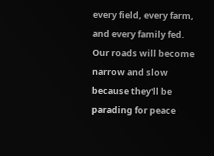every field, every farm, and every family fed. Our roads will become narrow and slow because they'll be parading for peace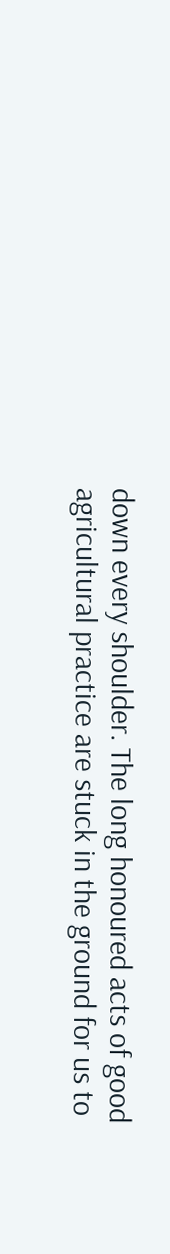down every shoulder. The long honoured acts of good agricultural practice are stuck in the ground for us to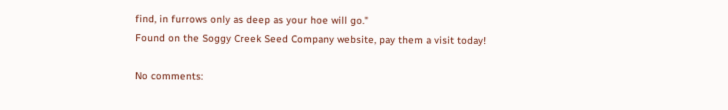find, in furrows only as deep as your hoe will go."
Found on the Soggy Creek Seed Company website, pay them a visit today!

No comments: